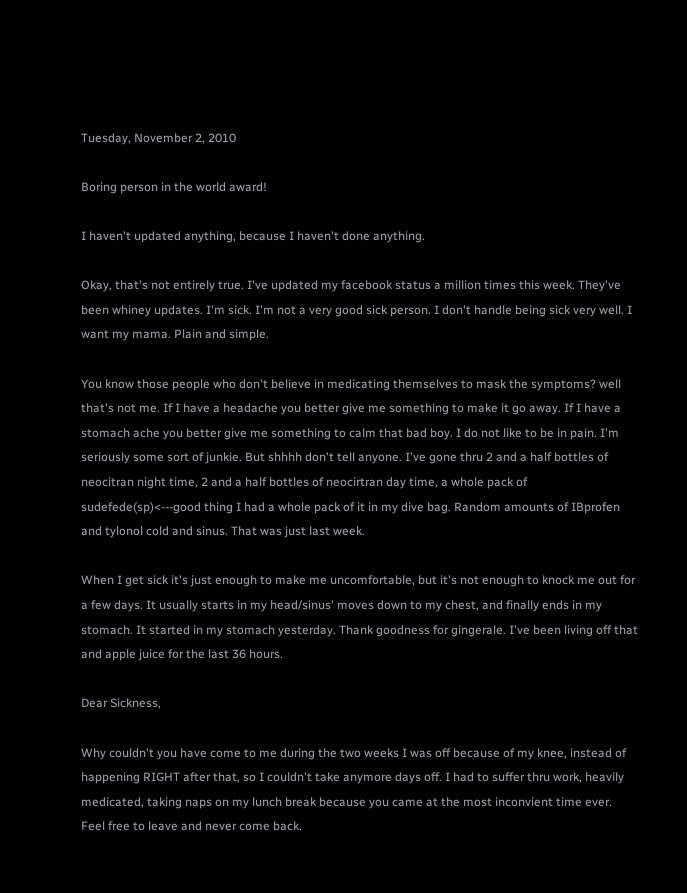Tuesday, November 2, 2010

Boring person in the world award!

I haven't updated anything, because I haven't done anything.

Okay, that's not entirely true. I've updated my facebook status a million times this week. They've been whiney updates. I'm sick. I'm not a very good sick person. I don't handle being sick very well. I want my mama. Plain and simple.

You know those people who don't believe in medicating themselves to mask the symptoms? well that's not me. If I have a headache you better give me something to make it go away. If I have a stomach ache you better give me something to calm that bad boy. I do not like to be in pain. I'm seriously some sort of junkie. But shhhh don't tell anyone. I've gone thru 2 and a half bottles of neocitran night time, 2 and a half bottles of neocirtran day time, a whole pack of sudefede(sp)<---good thing I had a whole pack of it in my dive bag. Random amounts of IBprofen and tylonol cold and sinus. That was just last week.

When I get sick it's just enough to make me uncomfortable, but it's not enough to knock me out for a few days. It usually starts in my head/sinus' moves down to my chest, and finally ends in my stomach. It started in my stomach yesterday. Thank goodness for gingerale. I've been living off that and apple juice for the last 36 hours.

Dear Sickness,

Why couldn't you have come to me during the two weeks I was off because of my knee, instead of happening RIGHT after that, so I couldn't take anymore days off. I had to suffer thru work, heavily medicated, taking naps on my lunch break because you came at the most inconvient time ever. Feel free to leave and never come back.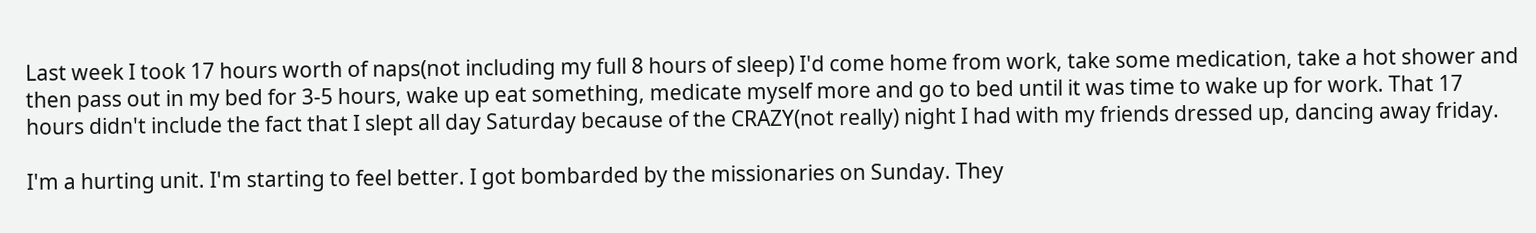Last week I took 17 hours worth of naps(not including my full 8 hours of sleep) I'd come home from work, take some medication, take a hot shower and then pass out in my bed for 3-5 hours, wake up eat something, medicate myself more and go to bed until it was time to wake up for work. That 17 hours didn't include the fact that I slept all day Saturday because of the CRAZY(not really) night I had with my friends dressed up, dancing away friday.

I'm a hurting unit. I'm starting to feel better. I got bombarded by the missionaries on Sunday. They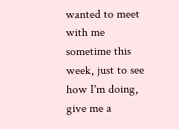wanted to meet with me sometime this week, just to see how I'm doing, give me a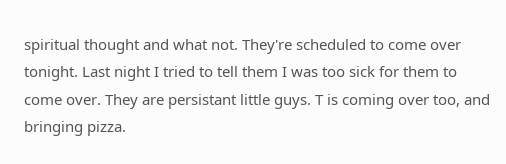spiritual thought and what not. They're scheduled to come over tonight. Last night I tried to tell them I was too sick for them to come over. They are persistant little guys. T is coming over too, and bringing pizza.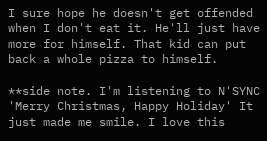I sure hope he doesn't get offended when I don't eat it. He'll just have more for himself. That kid can put back a whole pizza to himself.

**side note. I'm listening to N'SYNC 'Merry Christmas, Happy Holiday' It just made me smile. I love this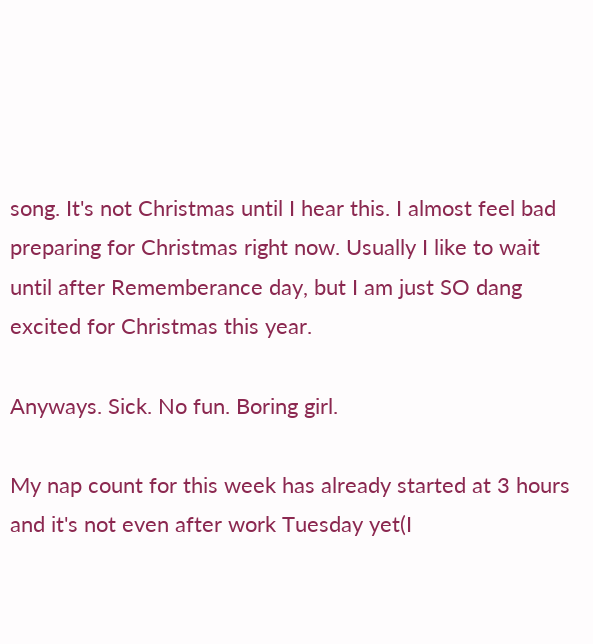song. It's not Christmas until I hear this. I almost feel bad preparing for Christmas right now. Usually I like to wait until after Rememberance day, but I am just SO dang excited for Christmas this year.

Anyways. Sick. No fun. Boring girl.

My nap count for this week has already started at 3 hours and it's not even after work Tuesday yet(I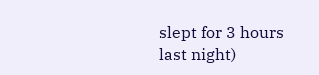slept for 3 hours last night)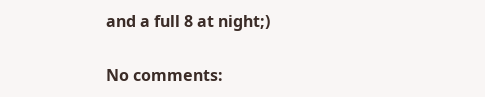and a full 8 at night;)


No comments: